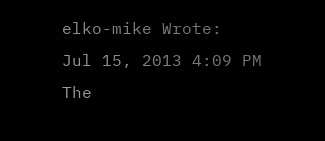elko-mike Wrote:
Jul 15, 2013 4:09 PM
The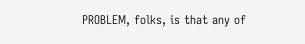PROBLEM, folks, is that any of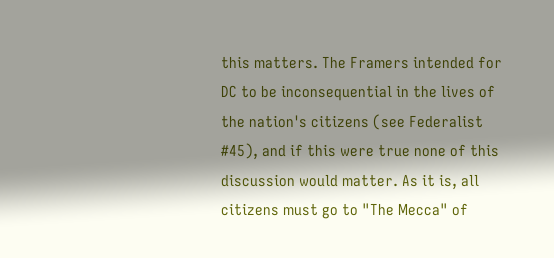this matters. The Framers intended for DC to be inconsequential in the lives of the nation's citizens (see Federalist #45), and if this were true none of this discussion would matter. As it is, all citizens must go to "The Mecca" of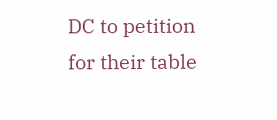DC to petition for their table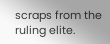scraps from the ruling elite.